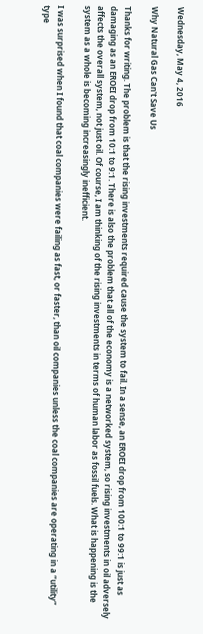Wednesday, May 4, 2016

Why Natural Gas Can't Save Us

Thanks for writing. The problem is that the rising investments required cause the system to fail. In a sense, an EROEI drop from 100:1 to 99:1 is just as damaging as an EROEI drop from 10:1 to 9:1. There is also the problem that all of the economy is a networked system, so rising investments in oil adversely affects the overall system, not just oil. Of course, I am thinking of the rising investments in terms of human labor as fossil fuels. What is happening is the system as a whole is becoming increasingly inefficient.

I was surprised when I found that coal companies were failing as fast, or faster, than oil companies unless the coal companies are operating in a “utility” type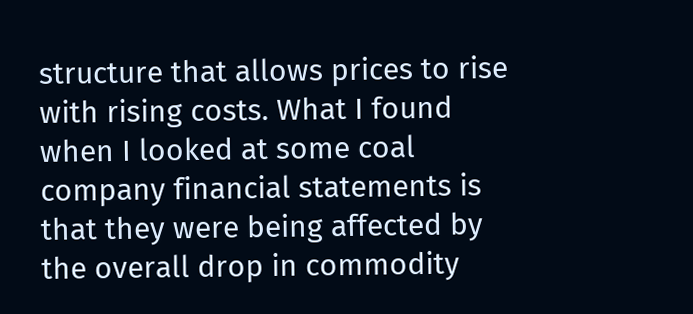structure that allows prices to rise with rising costs. What I found when I looked at some coal company financial statements is that they were being affected by the overall drop in commodity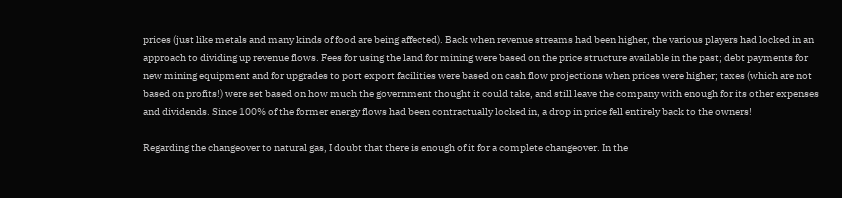prices (just like metals and many kinds of food are being affected). Back when revenue streams had been higher, the various players had locked in an approach to dividing up revenue flows. Fees for using the land for mining were based on the price structure available in the past; debt payments for new mining equipment and for upgrades to port export facilities were based on cash flow projections when prices were higher; taxes (which are not based on profits!) were set based on how much the government thought it could take, and still leave the company with enough for its other expenses and dividends. Since 100% of the former energy flows had been contractually locked in, a drop in price fell entirely back to the owners!

Regarding the changeover to natural gas, I doubt that there is enough of it for a complete changeover. In the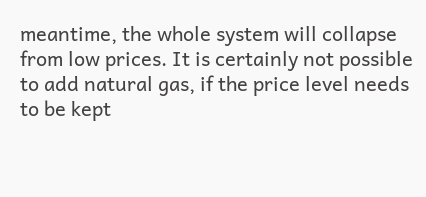meantime, the whole system will collapse from low prices. It is certainly not possible to add natural gas, if the price level needs to be kept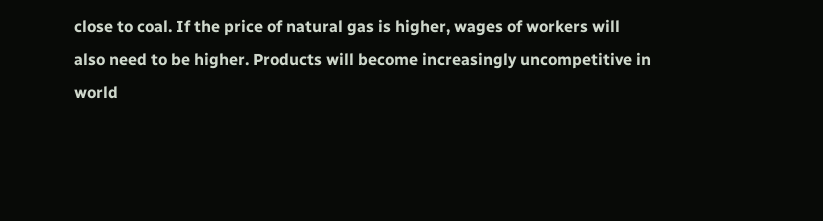close to coal. If the price of natural gas is higher, wages of workers will also need to be higher. Products will become increasingly uncompetitive in world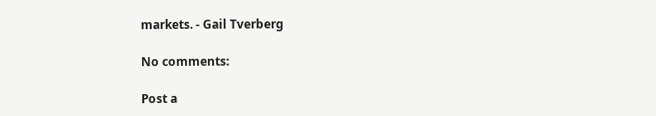markets. - Gail Tverberg

No comments:

Post a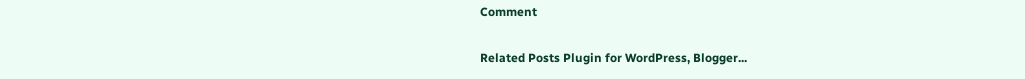Comment

Related Posts Plugin for WordPress, Blogger...